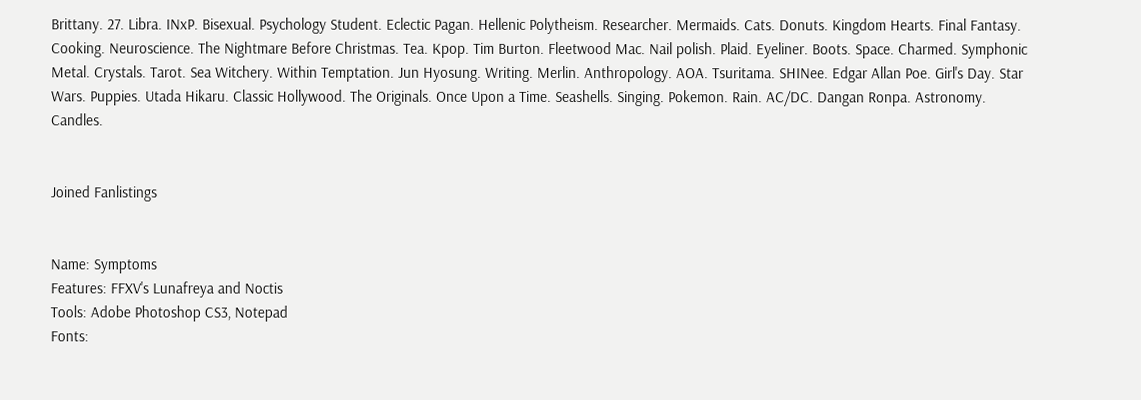Brittany. 27. Libra. INxP. Bisexual. Psychology Student. Eclectic Pagan. Hellenic Polytheism. Researcher. Mermaids. Cats. Donuts. Kingdom Hearts. Final Fantasy. Cooking. Neuroscience. The Nightmare Before Christmas. Tea. Kpop. Tim Burton. Fleetwood Mac. Nail polish. Plaid. Eyeliner. Boots. Space. Charmed. Symphonic Metal. Crystals. Tarot. Sea Witchery. Within Temptation. Jun Hyosung. Writing. Merlin. Anthropology. AOA. Tsuritama. SHINee. Edgar Allan Poe. Girl's Day. Star Wars. Puppies. Utada Hikaru. Classic Hollywood. The Originals. Once Upon a Time. Seashells. Singing. Pokemon. Rain. AC/DC. Dangan Ronpa. Astronomy. Candles.


Joined Fanlistings


Name: Symptoms
Features: FFXV's Lunafreya and Noctis
Tools: Adobe Photoshop CS3, Notepad
Fonts: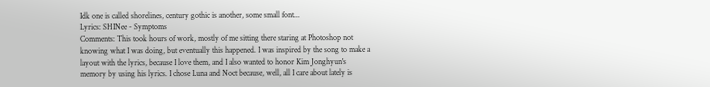Idk one is called shorelines, century gothic is another, some small font...
Lyrics: SHINee - Symptoms
Comments: This took hours of work, mostly of me sitting there staring at Photoshop not knowing what I was doing, but eventually this happened. I was inspired by the song to make a layout with the lyrics, because I love them, and I also wanted to honor Kim Jonghyun's memory by using his lyrics. I chose Luna and Noct because, well, all I care about lately is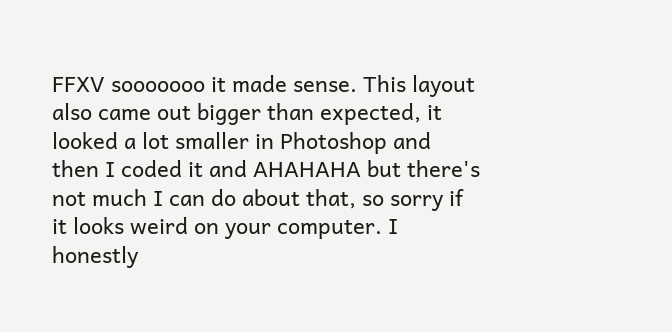FFXV sooooooo it made sense. This layout also came out bigger than expected, it looked a lot smaller in Photoshop and then I coded it and AHAHAHA but there's not much I can do about that, so sorry if it looks weird on your computer. I honestly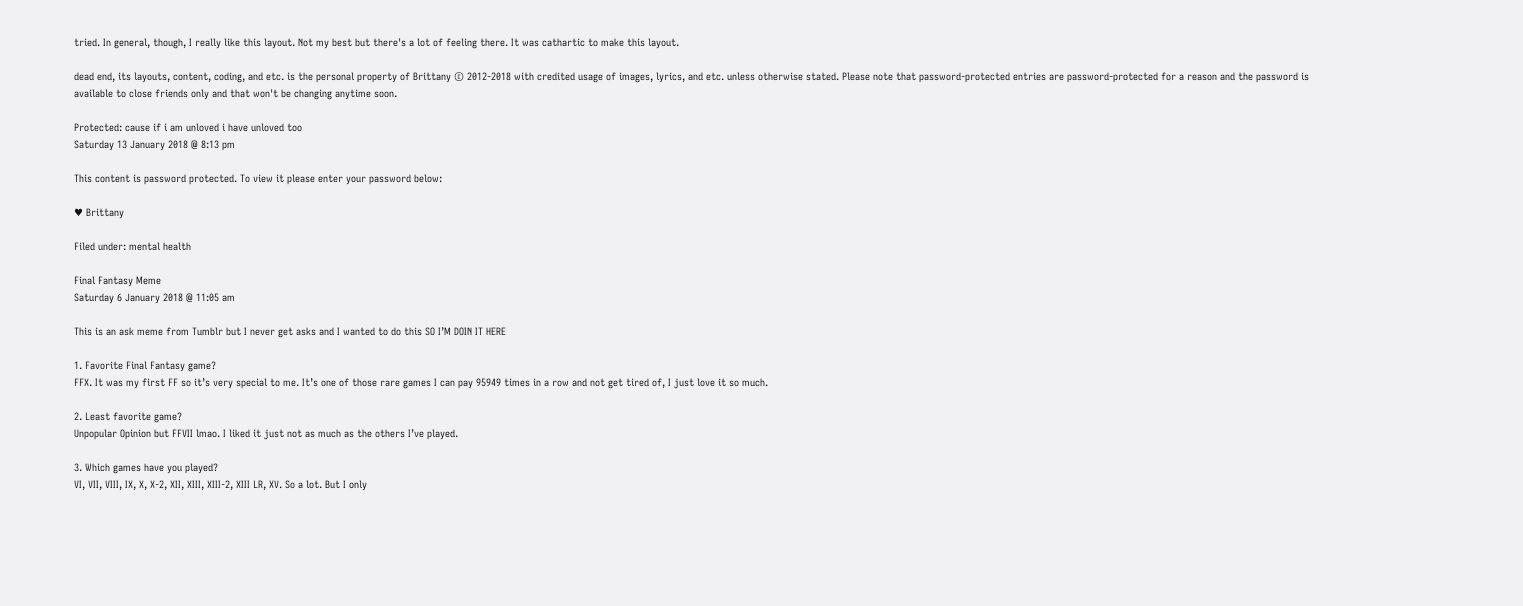tried. In general, though, I really like this layout. Not my best but there's a lot of feeling there. It was cathartic to make this layout.

dead end, its layouts, content, coding, and etc. is the personal property of Brittany © 2012-2018 with credited usage of images, lyrics, and etc. unless otherwise stated. Please note that password-protected entries are password-protected for a reason and the password is available to close friends only and that won't be changing anytime soon.

Protected: cause if i am unloved i have unloved too
Saturday 13 January 2018 @ 8:13 pm

This content is password protected. To view it please enter your password below:

♥ Brittany

Filed under: mental health

Final Fantasy Meme
Saturday 6 January 2018 @ 11:05 am

This is an ask meme from Tumblr but I never get asks and I wanted to do this SO I’M DOIN IT HERE

1. Favorite Final Fantasy game?
FFX. It was my first FF so it’s very special to me. It’s one of those rare games I can pay 95949 times in a row and not get tired of, I just love it so much.

2. Least favorite game?
Unpopular Opinion but FFVII lmao. I liked it just not as much as the others I’ve played.

3. Which games have you played?
VI, VII, VIII, IX, X, X-2, XII, XIII, XIII-2, XIII LR, XV. So a lot. But I only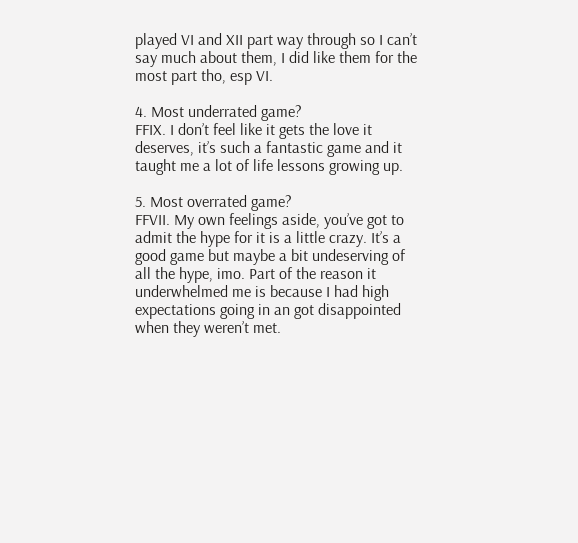played VI and XII part way through so I can’t say much about them, I did like them for the most part tho, esp VI.

4. Most underrated game?
FFIX. I don’t feel like it gets the love it deserves, it’s such a fantastic game and it taught me a lot of life lessons growing up.

5. Most overrated game?
FFVII. My own feelings aside, you’ve got to admit the hype for it is a little crazy. It’s a good game but maybe a bit undeserving of all the hype, imo. Part of the reason it underwhelmed me is because I had high expectations going in an got disappointed when they weren’t met.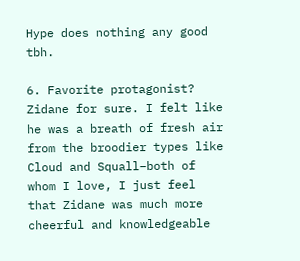Hype does nothing any good tbh.

6. Favorite protagonist?
Zidane for sure. I felt like he was a breath of fresh air from the broodier types like Cloud and Squall–both of whom I love, I just feel that Zidane was much more cheerful and knowledgeable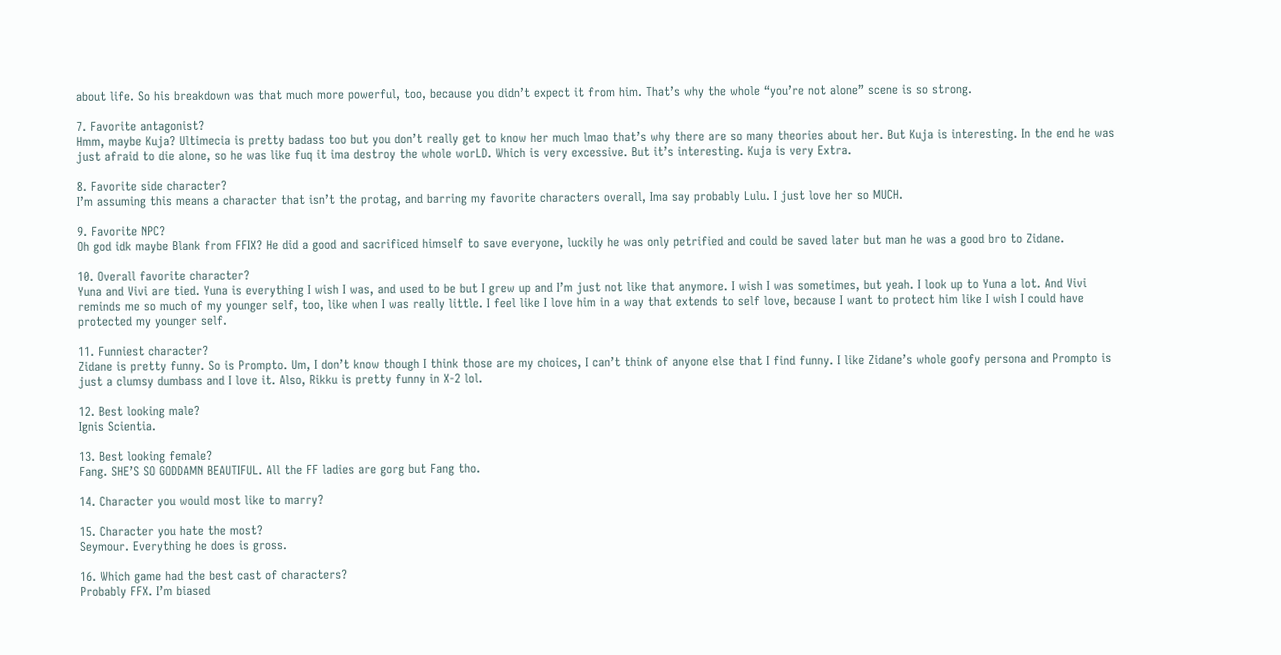about life. So his breakdown was that much more powerful, too, because you didn’t expect it from him. That’s why the whole “you’re not alone” scene is so strong.

7. Favorite antagonist?
Hmm, maybe Kuja? Ultimecia is pretty badass too but you don’t really get to know her much lmao that’s why there are so many theories about her. But Kuja is interesting. In the end he was just afraid to die alone, so he was like fuq it ima destroy the whole worLD. Which is very excessive. But it’s interesting. Kuja is very Extra.

8. Favorite side character?
I’m assuming this means a character that isn’t the protag, and barring my favorite characters overall, Ima say probably Lulu. I just love her so MUCH.

9. Favorite NPC?
Oh god idk maybe Blank from FFIX? He did a good and sacrificed himself to save everyone, luckily he was only petrified and could be saved later but man he was a good bro to Zidane.

10. Overall favorite character?
Yuna and Vivi are tied. Yuna is everything I wish I was, and used to be but I grew up and I’m just not like that anymore. I wish I was sometimes, but yeah. I look up to Yuna a lot. And Vivi reminds me so much of my younger self, too, like when I was really little. I feel like I love him in a way that extends to self love, because I want to protect him like I wish I could have protected my younger self.

11. Funniest character?
Zidane is pretty funny. So is Prompto. Um, I don’t know though I think those are my choices, I can’t think of anyone else that I find funny. I like Zidane’s whole goofy persona and Prompto is just a clumsy dumbass and I love it. Also, Rikku is pretty funny in X-2 lol.

12. Best looking male?
Ignis Scientia.

13. Best looking female?
Fang. SHE’S SO GODDAMN BEAUTIFUL. All the FF ladies are gorg but Fang tho.

14. Character you would most like to marry?

15. Character you hate the most?
Seymour. Everything he does is gross.

16. Which game had the best cast of characters?
Probably FFX. I’m biased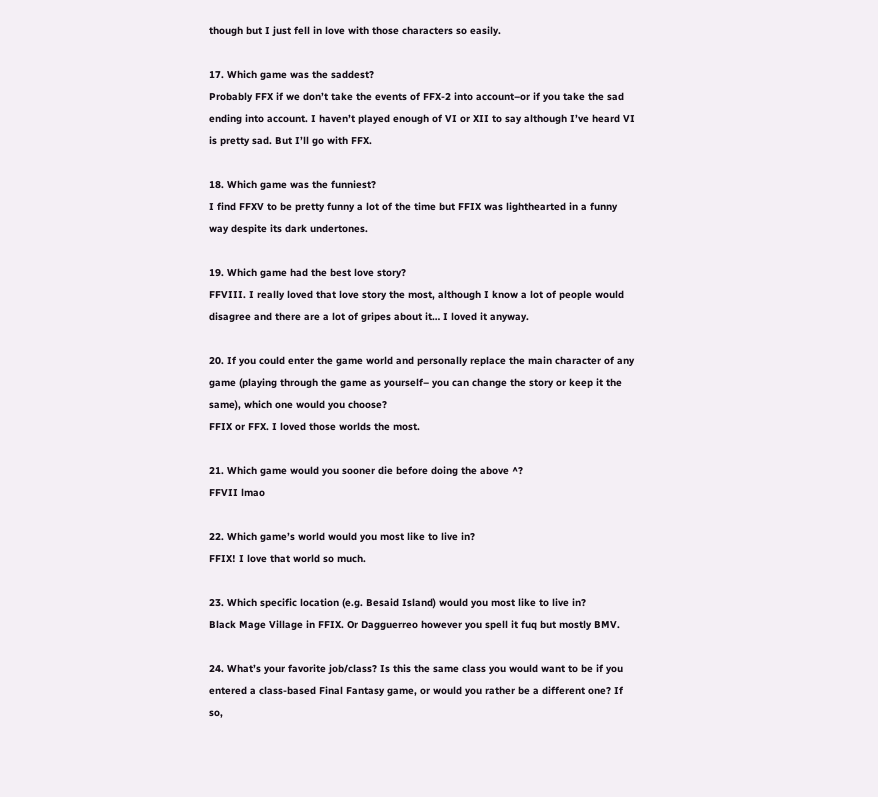though but I just fell in love with those characters so easily.

17. Which game was the saddest?
Probably FFX if we don’t take the events of FFX-2 into account–or if you take the sad ending into account. I haven’t played enough of VI or XII to say although I’ve heard VI is pretty sad. But I’ll go with FFX.

18. Which game was the funniest?
I find FFXV to be pretty funny a lot of the time but FFIX was lighthearted in a funny way despite its dark undertones.

19. Which game had the best love story?
FFVIII. I really loved that love story the most, although I know a lot of people would disagree and there are a lot of gripes about it… I loved it anyway.

20. If you could enter the game world and personally replace the main character of any game (playing through the game as yourself– you can change the story or keep it the same), which one would you choose?
FFIX or FFX. I loved those worlds the most.

21. Which game would you sooner die before doing the above ^?
FFVII lmao

22. Which game’s world would you most like to live in?
FFIX! I love that world so much.

23. Which specific location (e.g. Besaid Island) would you most like to live in?
Black Mage Village in FFIX. Or Dagguerreo however you spell it fuq but mostly BMV.

24. What’s your favorite job/class? Is this the same class you would want to be if you entered a class-based Final Fantasy game, or would you rather be a different one? If so,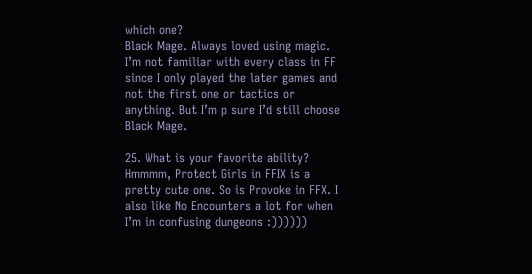which one?
Black Mage. Always loved using magic. I’m not familiar with every class in FF since I only played the later games and not the first one or tactics or anything. But I’m p sure I’d still choose Black Mage.

25. What is your favorite ability?
Hmmmm, Protect Girls in FFIX is a pretty cute one. So is Provoke in FFX. I also like No Encounters a lot for when I’m in confusing dungeons :))))))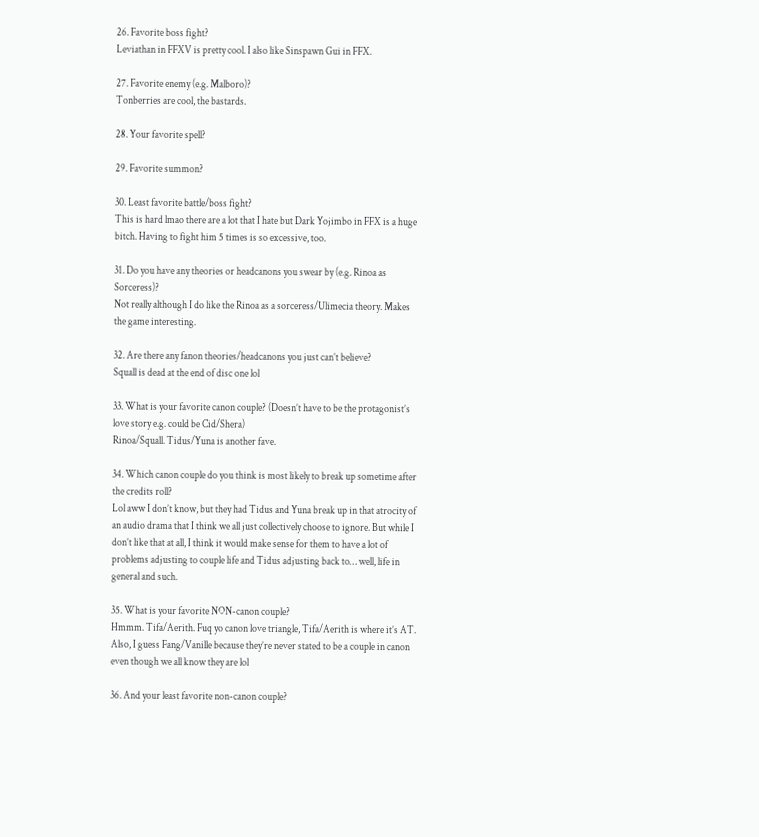26. Favorite boss fight?
Leviathan in FFXV is pretty cool. I also like Sinspawn Gui in FFX.

27. Favorite enemy (e.g. Malboro)?
Tonberries are cool, the bastards.

28. Your favorite spell?

29. Favorite summon?

30. Least favorite battle/boss fight?
This is hard lmao there are a lot that I hate but Dark Yojimbo in FFX is a huge bitch. Having to fight him 5 times is so excessive, too.

31. Do you have any theories or headcanons you swear by (e.g. Rinoa as Sorceress)?
Not really although I do like the Rinoa as a sorceress/Ulimecia theory. Makes the game interesting.

32. Are there any fanon theories/headcanons you just can’t believe?
Squall is dead at the end of disc one lol

33. What is your favorite canon couple? (Doesn’t have to be the protagonist’s love story e.g. could be Cid/Shera)
Rinoa/Squall. Tidus/Yuna is another fave.

34. Which canon couple do you think is most likely to break up sometime after the credits roll?
Lol aww I don’t know, but they had Tidus and Yuna break up in that atrocity of an audio drama that I think we all just collectively choose to ignore. But while I don’t like that at all, I think it would make sense for them to have a lot of problems adjusting to couple life and Tidus adjusting back to… well, life in general and such.

35. What is your favorite NON-canon couple?
Hmmm. Tifa/Aerith. Fuq yo canon love triangle, Tifa/Aerith is where it’s AT. Also, I guess Fang/Vanille because they’re never stated to be a couple in canon even though we all know they are lol

36. And your least favorite non-canon couple?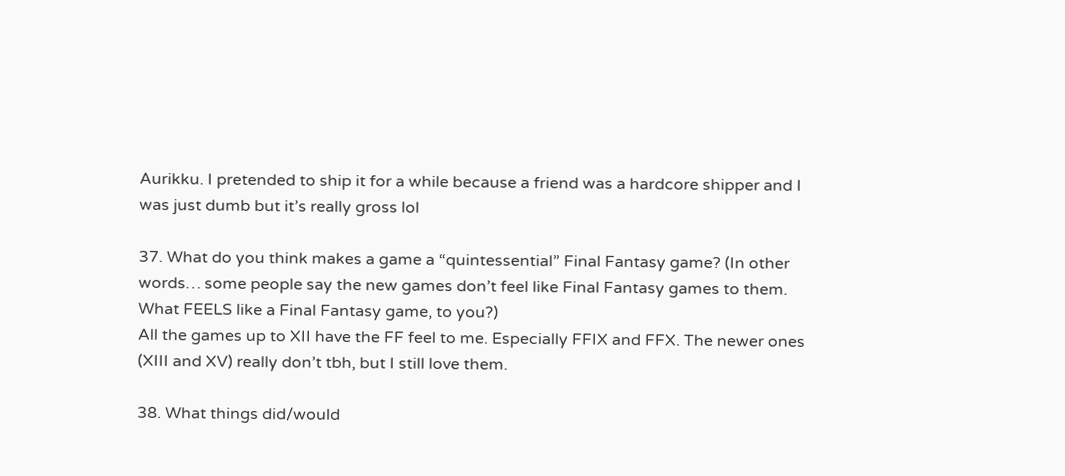Aurikku. I pretended to ship it for a while because a friend was a hardcore shipper and I was just dumb but it’s really gross lol

37. What do you think makes a game a “quintessential” Final Fantasy game? (In other words… some people say the new games don’t feel like Final Fantasy games to them. What FEELS like a Final Fantasy game, to you?)
All the games up to XII have the FF feel to me. Especially FFIX and FFX. The newer ones (XIII and XV) really don’t tbh, but I still love them.

38. What things did/would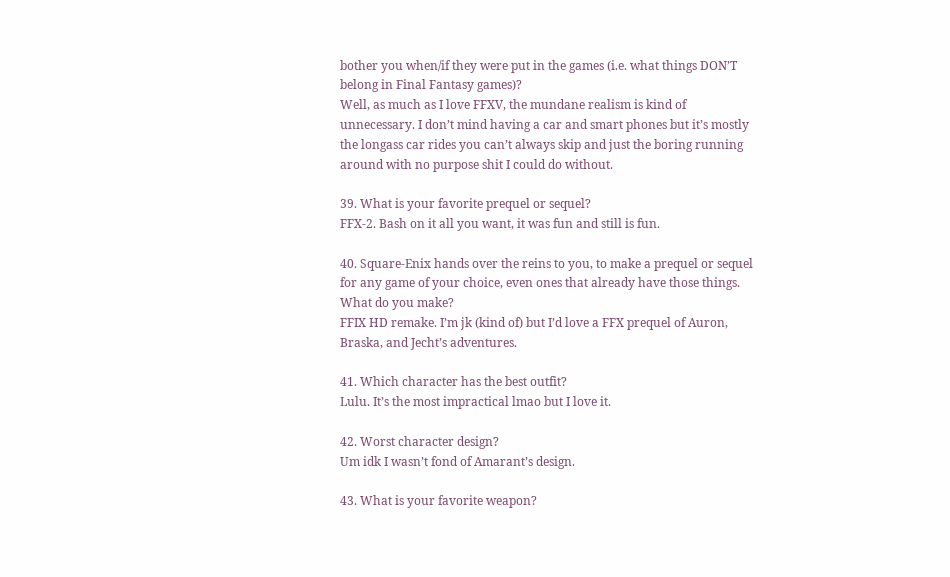bother you when/if they were put in the games (i.e. what things DON’T belong in Final Fantasy games)?
Well, as much as I love FFXV, the mundane realism is kind of unnecessary. I don’t mind having a car and smart phones but it’s mostly the longass car rides you can’t always skip and just the boring running around with no purpose shit I could do without.

39. What is your favorite prequel or sequel?
FFX-2. Bash on it all you want, it was fun and still is fun.

40. Square-Enix hands over the reins to you, to make a prequel or sequel for any game of your choice, even ones that already have those things. What do you make?
FFIX HD remake. I’m jk (kind of) but I’d love a FFX prequel of Auron, Braska, and Jecht’s adventures.

41. Which character has the best outfit?
Lulu. It’s the most impractical lmao but I love it.

42. Worst character design?
Um idk I wasn’t fond of Amarant’s design.

43. What is your favorite weapon?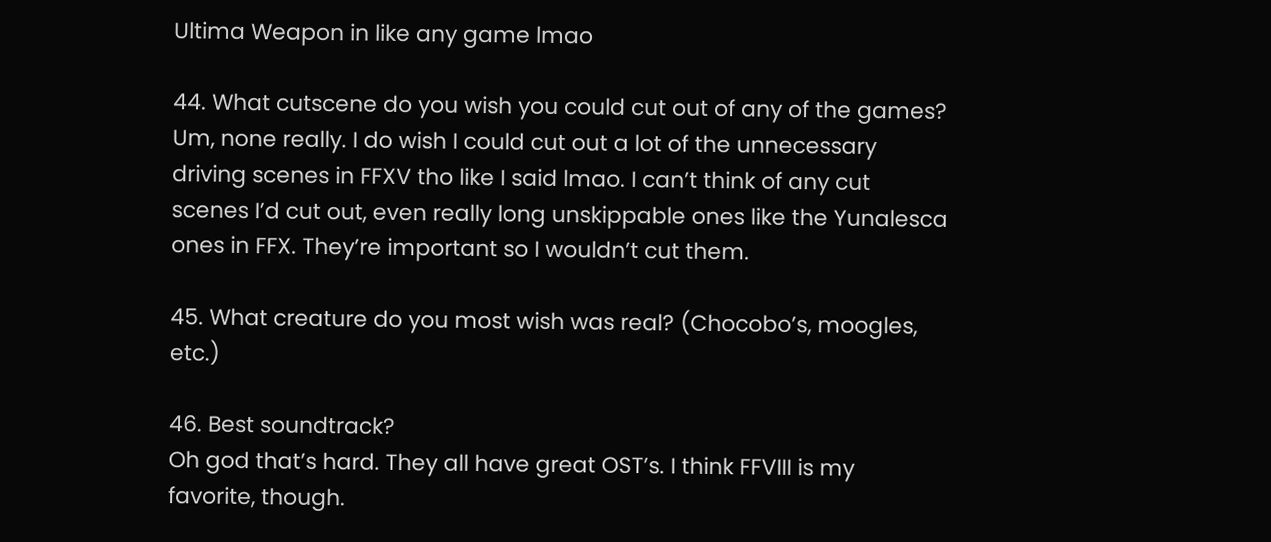Ultima Weapon in like any game lmao

44. What cutscene do you wish you could cut out of any of the games?
Um, none really. I do wish I could cut out a lot of the unnecessary driving scenes in FFXV tho like I said lmao. I can’t think of any cut scenes I’d cut out, even really long unskippable ones like the Yunalesca ones in FFX. They’re important so I wouldn’t cut them.

45. What creature do you most wish was real? (Chocobo’s, moogles, etc.)

46. Best soundtrack?
Oh god that’s hard. They all have great OST’s. I think FFVIII is my favorite, though.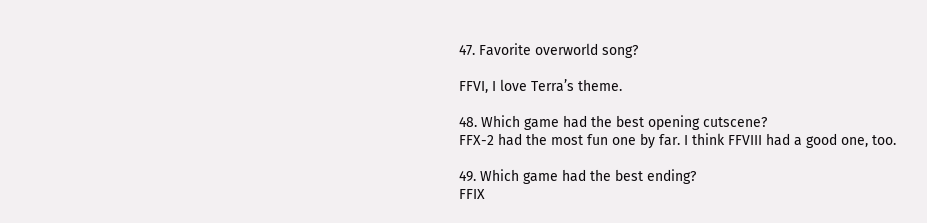47. Favorite overworld song?

FFVI, I love Terra’s theme.

48. Which game had the best opening cutscene?
FFX-2 had the most fun one by far. I think FFVIII had a good one, too.

49. Which game had the best ending?
FFIX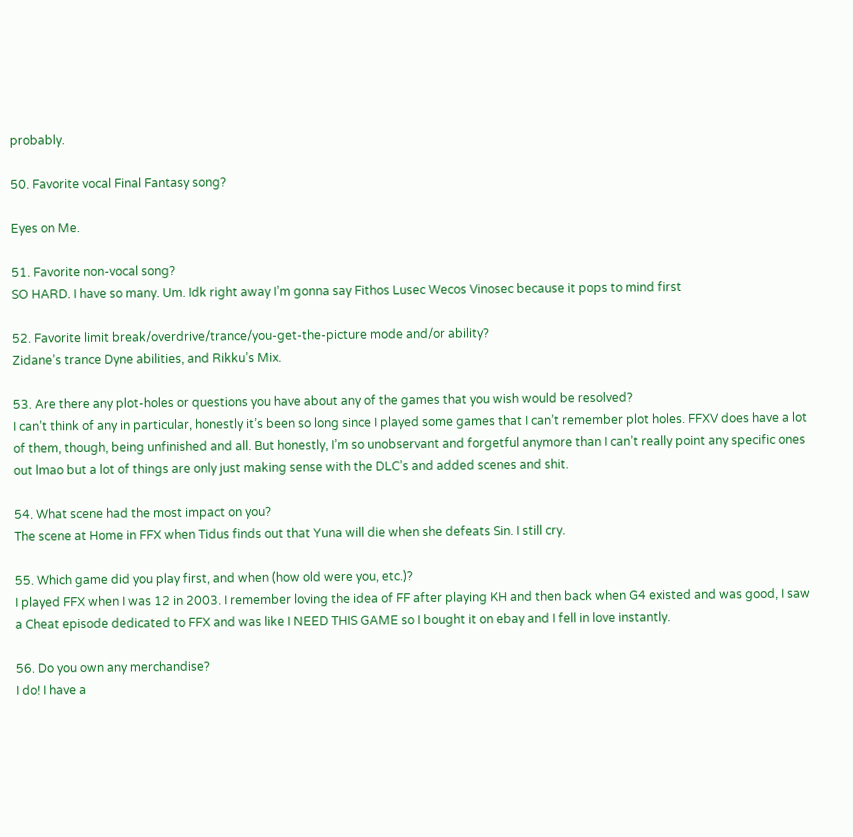probably.

50. Favorite vocal Final Fantasy song?

Eyes on Me.

51. Favorite non-vocal song?
SO HARD. I have so many. Um. Idk right away I’m gonna say Fithos Lusec Wecos Vinosec because it pops to mind first

52. Favorite limit break/overdrive/trance/you-get-the-picture mode and/or ability?
Zidane’s trance Dyne abilities, and Rikku’s Mix.

53. Are there any plot-holes or questions you have about any of the games that you wish would be resolved?
I can’t think of any in particular, honestly it’s been so long since I played some games that I can’t remember plot holes. FFXV does have a lot of them, though, being unfinished and all. But honestly, I’m so unobservant and forgetful anymore than I can’t really point any specific ones out lmao but a lot of things are only just making sense with the DLC’s and added scenes and shit.

54. What scene had the most impact on you?
The scene at Home in FFX when Tidus finds out that Yuna will die when she defeats Sin. I still cry.

55. Which game did you play first, and when (how old were you, etc.)?
I played FFX when I was 12 in 2003. I remember loving the idea of FF after playing KH and then back when G4 existed and was good, I saw a Cheat episode dedicated to FFX and was like I NEED THIS GAME so I bought it on ebay and I fell in love instantly.

56. Do you own any merchandise?
I do! I have a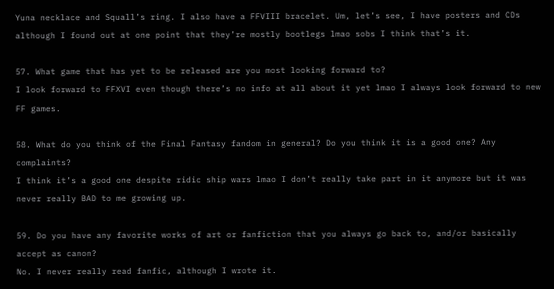Yuna necklace and Squall’s ring. I also have a FFVIII bracelet. Um, let’s see, I have posters and CDs although I found out at one point that they’re mostly bootlegs lmao sobs I think that’s it.

57. What game that has yet to be released are you most looking forward to?
I look forward to FFXVI even though there’s no info at all about it yet lmao I always look forward to new FF games.

58. What do you think of the Final Fantasy fandom in general? Do you think it is a good one? Any complaints?
I think it’s a good one despite ridic ship wars lmao I don’t really take part in it anymore but it was never really BAD to me growing up.

59. Do you have any favorite works of art or fanfiction that you always go back to, and/or basically accept as canon?
No. I never really read fanfic, although I wrote it.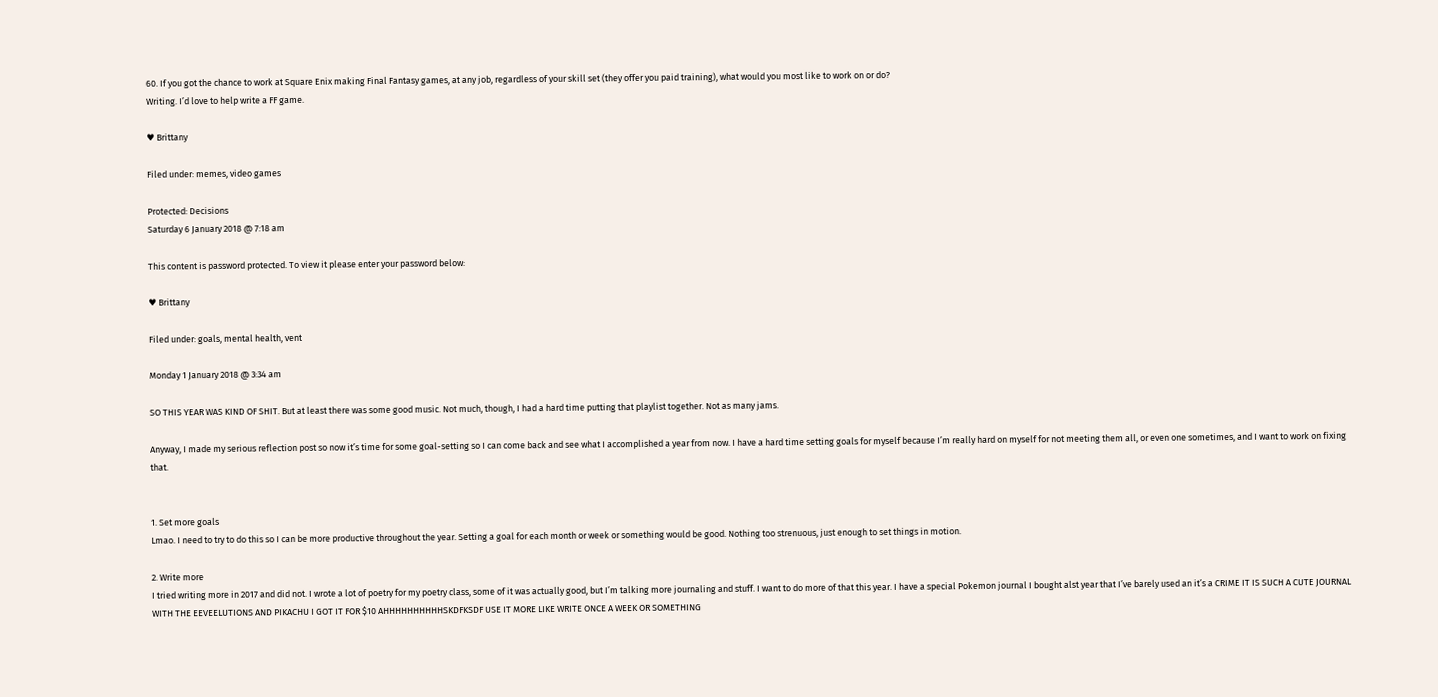60. If you got the chance to work at Square Enix making Final Fantasy games, at any job, regardless of your skill set (they offer you paid training), what would you most like to work on or do?
Writing. I’d love to help write a FF game.

♥ Brittany

Filed under: memes, video games

Protected: Decisions
Saturday 6 January 2018 @ 7:18 am

This content is password protected. To view it please enter your password below:

♥ Brittany

Filed under: goals, mental health, vent

Monday 1 January 2018 @ 3:34 am

SO THIS YEAR WAS KIND OF SHIT. But at least there was some good music. Not much, though, I had a hard time putting that playlist together. Not as many jams.

Anyway, I made my serious reflection post so now it’s time for some goal-setting so I can come back and see what I accomplished a year from now. I have a hard time setting goals for myself because I’m really hard on myself for not meeting them all, or even one sometimes, and I want to work on fixing that.


1. Set more goals
Lmao. I need to try to do this so I can be more productive throughout the year. Setting a goal for each month or week or something would be good. Nothing too strenuous, just enough to set things in motion.

2. Write more
I tried writing more in 2017 and did not. I wrote a lot of poetry for my poetry class, some of it was actually good, but I’m talking more journaling and stuff. I want to do more of that this year. I have a special Pokemon journal I bought alst year that I’ve barely used an it’s a CRIME IT IS SUCH A CUTE JOURNAL WITH THE EEVEELUTIONS AND PIKACHU I GOT IT FOR $10 AHHHHHHHHHHSKDFKSDF USE IT MORE LIKE WRITE ONCE A WEEK OR SOMETHING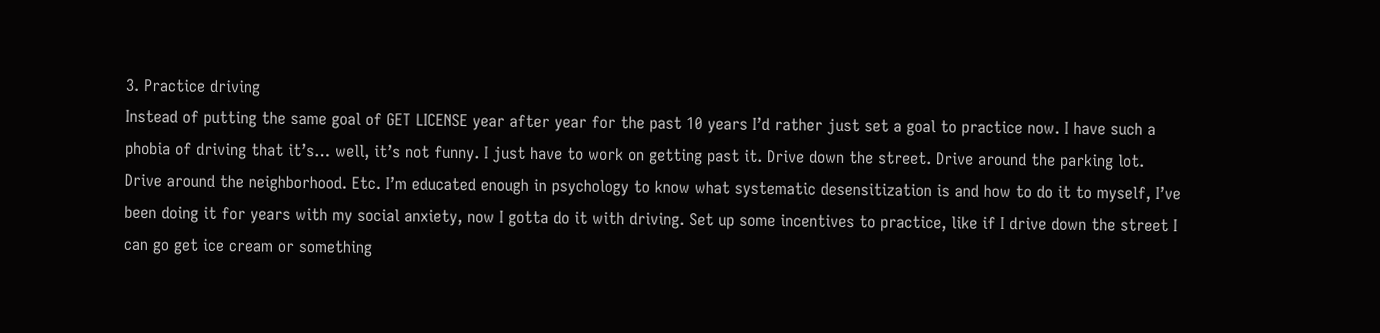3. Practice driving
Instead of putting the same goal of GET LICENSE year after year for the past 10 years I’d rather just set a goal to practice now. I have such a phobia of driving that it’s… well, it’s not funny. I just have to work on getting past it. Drive down the street. Drive around the parking lot. Drive around the neighborhood. Etc. I’m educated enough in psychology to know what systematic desensitization is and how to do it to myself, I’ve been doing it for years with my social anxiety, now I gotta do it with driving. Set up some incentives to practice, like if I drive down the street I can go get ice cream or something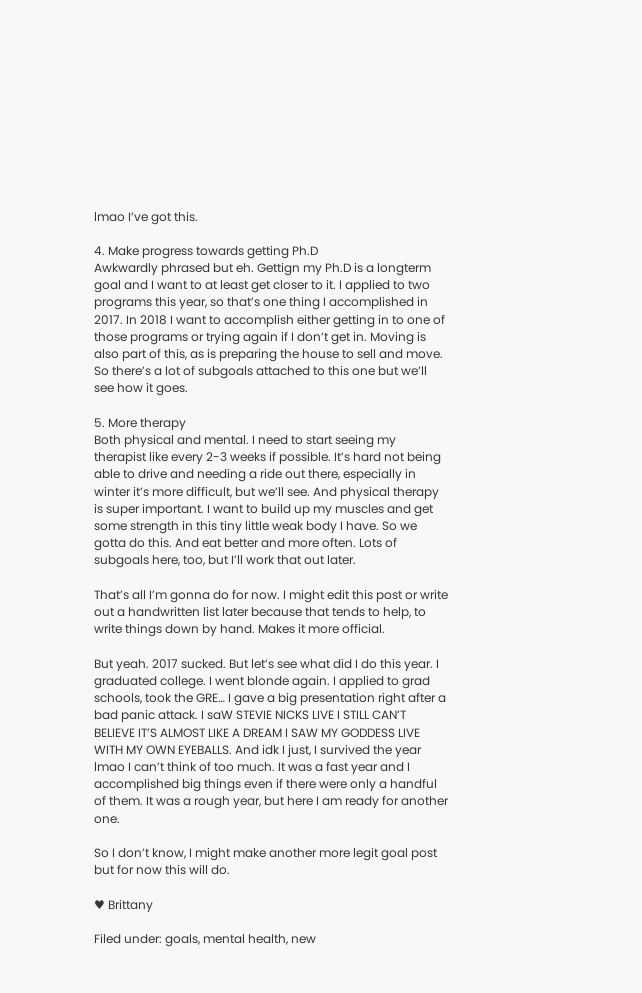lmao I’ve got this.

4. Make progress towards getting Ph.D
Awkwardly phrased but eh. Gettign my Ph.D is a longterm goal and I want to at least get closer to it. I applied to two programs this year, so that’s one thing I accomplished in 2017. In 2018 I want to accomplish either getting in to one of those programs or trying again if I don’t get in. Moving is also part of this, as is preparing the house to sell and move. So there’s a lot of subgoals attached to this one but we’ll see how it goes.

5. More therapy
Both physical and mental. I need to start seeing my therapist like every 2-3 weeks if possible. It’s hard not being able to drive and needing a ride out there, especially in winter it’s more difficult, but we’ll see. And physical therapy is super important. I want to build up my muscles and get some strength in this tiny little weak body I have. So we gotta do this. And eat better and more often. Lots of subgoals here, too, but I’ll work that out later.

That’s all I’m gonna do for now. I might edit this post or write out a handwritten list later because that tends to help, to write things down by hand. Makes it more official.

But yeah. 2017 sucked. But let’s see what did I do this year. I graduated college. I went blonde again. I applied to grad schools, took the GRE… I gave a big presentation right after a bad panic attack. I saW STEVIE NICKS LIVE I STILL CAN’T BELIEVE IT’S ALMOST LIKE A DREAM I SAW MY GODDESS LIVE WITH MY OWN EYEBALLS. And idk I just, I survived the year lmao I can’t think of too much. It was a fast year and I accomplished big things even if there were only a handful of them. It was a rough year, but here I am ready for another one.

So I don’t know, I might make another more legit goal post but for now this will do.

♥ Brittany

Filed under: goals, mental health, new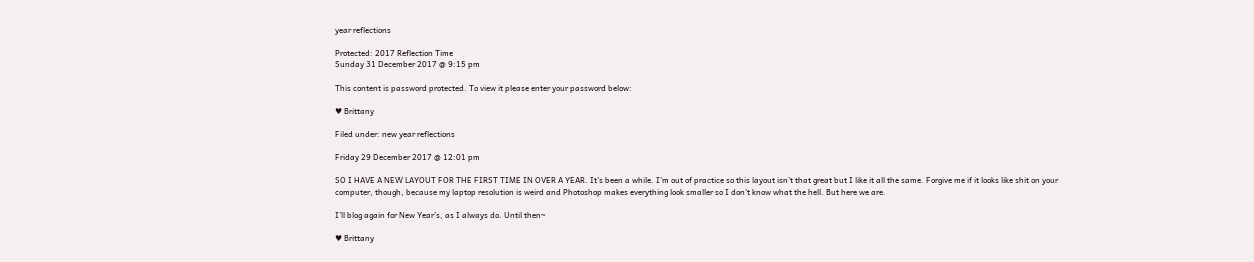year reflections

Protected: 2017 Reflection Time
Sunday 31 December 2017 @ 9:15 pm

This content is password protected. To view it please enter your password below:

♥ Brittany

Filed under: new year reflections

Friday 29 December 2017 @ 12:01 pm

SO I HAVE A NEW LAYOUT FOR THE FIRST TIME IN OVER A YEAR. It’s been a while. I’m out of practice so this layout isn’t that great but I like it all the same. Forgive me if it looks like shit on your computer, though, because my laptop resolution is weird and Photoshop makes everything look smaller so I don’t know what the hell. But here we are.

I’ll blog again for New Year’s, as I always do. Until then~

♥ Brittany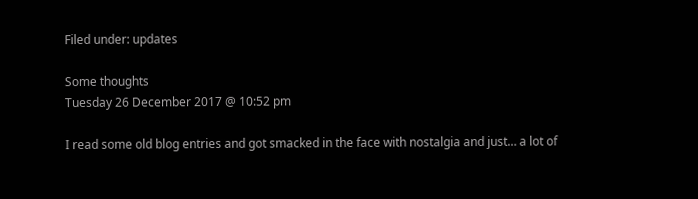Filed under: updates

Some thoughts
Tuesday 26 December 2017 @ 10:52 pm

I read some old blog entries and got smacked in the face with nostalgia and just… a lot of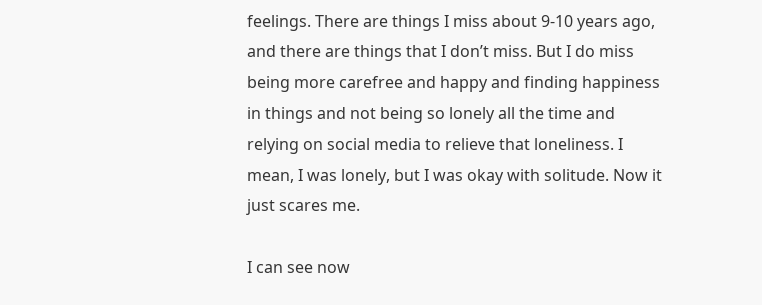feelings. There are things I miss about 9-10 years ago, and there are things that I don’t miss. But I do miss being more carefree and happy and finding happiness in things and not being so lonely all the time and relying on social media to relieve that loneliness. I mean, I was lonely, but I was okay with solitude. Now it just scares me.

I can see now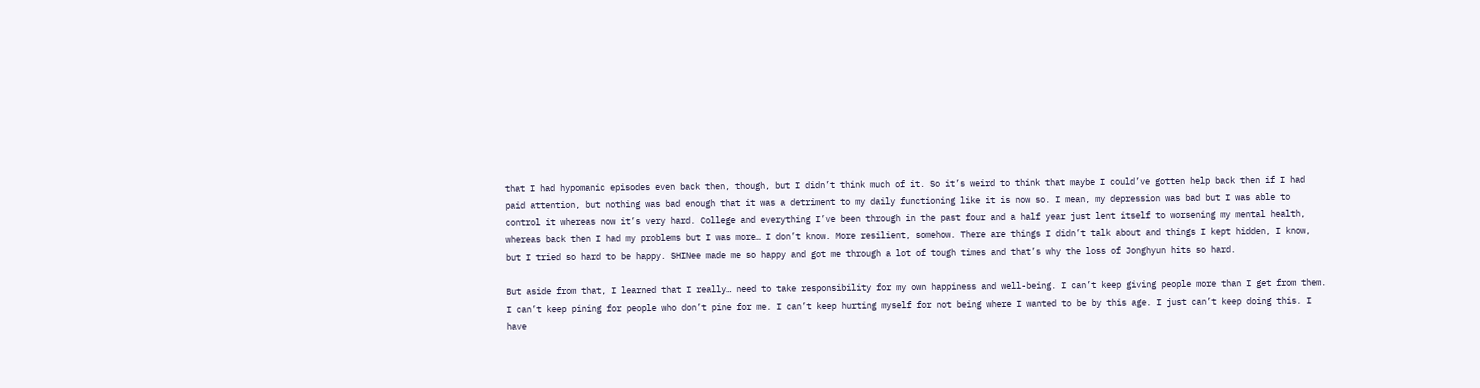that I had hypomanic episodes even back then, though, but I didn’t think much of it. So it’s weird to think that maybe I could’ve gotten help back then if I had paid attention, but nothing was bad enough that it was a detriment to my daily functioning like it is now so. I mean, my depression was bad but I was able to control it whereas now it’s very hard. College and everything I’ve been through in the past four and a half year just lent itself to worsening my mental health, whereas back then I had my problems but I was more… I don’t know. More resilient, somehow. There are things I didn’t talk about and things I kept hidden, I know, but I tried so hard to be happy. SHINee made me so happy and got me through a lot of tough times and that’s why the loss of Jonghyun hits so hard.

But aside from that, I learned that I really… need to take responsibility for my own happiness and well-being. I can’t keep giving people more than I get from them. I can’t keep pining for people who don’t pine for me. I can’t keep hurting myself for not being where I wanted to be by this age. I just can’t keep doing this. I have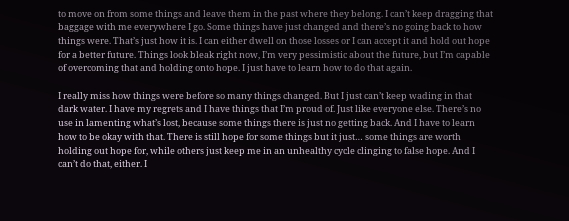to move on from some things and leave them in the past where they belong. I can’t keep dragging that baggage with me everywhere I go. Some things have just changed and there’s no going back to how things were. That’s just how it is. I can either dwell on those losses or I can accept it and hold out hope for a better future. Things look bleak right now, I’m very pessimistic about the future, but I’m capable of overcoming that and holding onto hope. I just have to learn how to do that again.

I really miss how things were before so many things changed. But I just can’t keep wading in that dark water. I have my regrets and I have things that I’m proud of. Just like everyone else. There’s no use in lamenting what’s lost, because some things there is just no getting back. And I have to learn how to be okay with that. There is still hope for some things but it just… some things are worth holding out hope for, while others just keep me in an unhealthy cycle clinging to false hope. And I can’t do that, either. I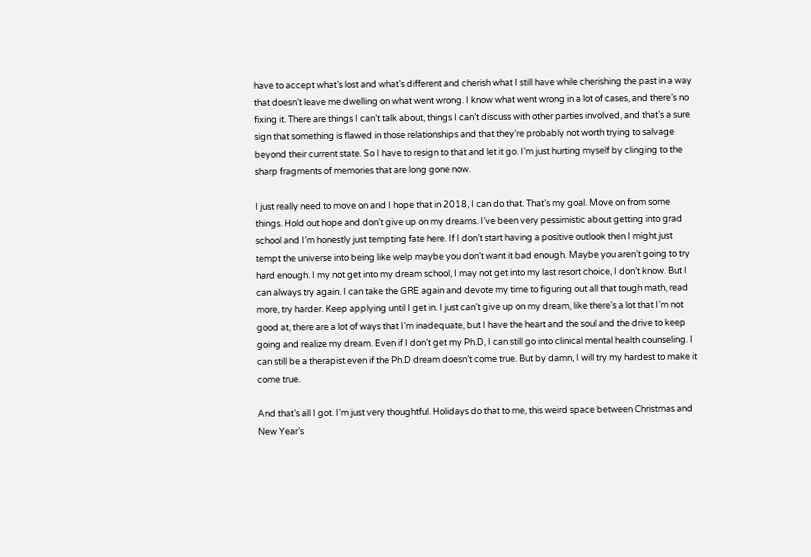have to accept what’s lost and what’s different and cherish what I still have while cherishing the past in a way that doesn’t leave me dwelling on what went wrong. I know what went wrong in a lot of cases, and there’s no fixing it. There are things I can’t talk about, things I can’t discuss with other parties involved, and that’s a sure sign that something is flawed in those relationships and that they’re probably not worth trying to salvage beyond their current state. So I have to resign to that and let it go. I’m just hurting myself by clinging to the sharp fragments of memories that are long gone now.

I just really need to move on and I hope that in 2018, I can do that. That’s my goal. Move on from some things. Hold out hope and don’t give up on my dreams. I’ve been very pessimistic about getting into grad school and I’m honestly just tempting fate here. If I don’t start having a positive outlook then I might just tempt the universe into being like welp maybe you don’t want it bad enough. Maybe you aren’t going to try hard enough. I my not get into my dream school, I may not get into my last resort choice, I don’t know. But I can always try again. I can take the GRE again and devote my time to figuring out all that tough math, read more, try harder. Keep applying until I get in. I just can’t give up on my dream, like there’s a lot that I’m not good at, there are a lot of ways that I’m inadequate, but I have the heart and the soul and the drive to keep going and realize my dream. Even if I don’t get my Ph.D, I can still go into clinical mental health counseling. I can still be a therapist even if the Ph.D dream doesn’t come true. But by damn, I will try my hardest to make it come true.

And that’s all I got. I’m just very thoughtful. Holidays do that to me, this weird space between Christmas and New Year’s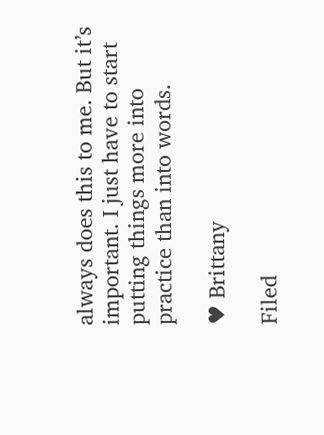always does this to me. But it’s important. I just have to start putting things more into practice than into words.

♥ Brittany

Filed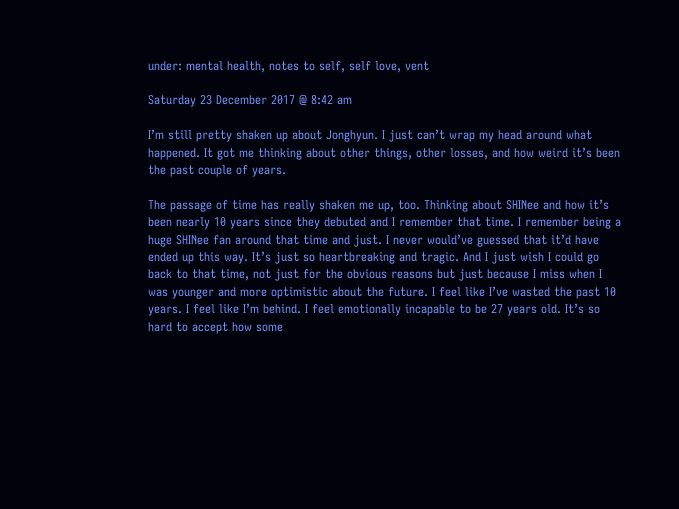under: mental health, notes to self, self love, vent

Saturday 23 December 2017 @ 8:42 am

I’m still pretty shaken up about Jonghyun. I just can’t wrap my head around what happened. It got me thinking about other things, other losses, and how weird it’s been the past couple of years.

The passage of time has really shaken me up, too. Thinking about SHINee and how it’s been nearly 10 years since they debuted and I remember that time. I remember being a huge SHINee fan around that time and just. I never would’ve guessed that it’d have ended up this way. It’s just so heartbreaking and tragic. And I just wish I could go back to that time, not just for the obvious reasons but just because I miss when I was younger and more optimistic about the future. I feel like I’ve wasted the past 10 years. I feel like I’m behind. I feel emotionally incapable to be 27 years old. It’s so hard to accept how some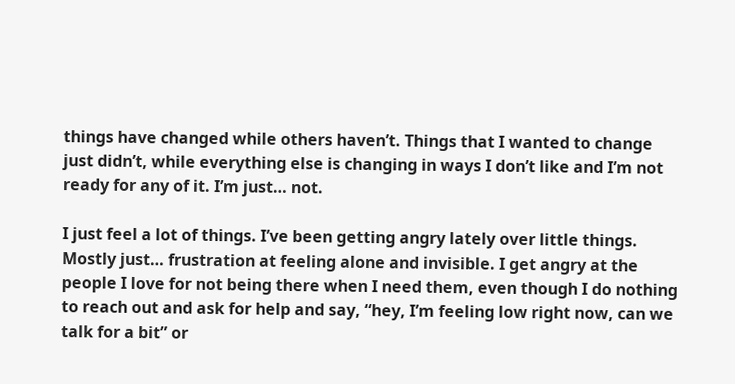things have changed while others haven’t. Things that I wanted to change just didn’t, while everything else is changing in ways I don’t like and I’m not ready for any of it. I’m just… not.

I just feel a lot of things. I’ve been getting angry lately over little things. Mostly just… frustration at feeling alone and invisible. I get angry at the people I love for not being there when I need them, even though I do nothing to reach out and ask for help and say, “hey, I’m feeling low right now, can we talk for a bit” or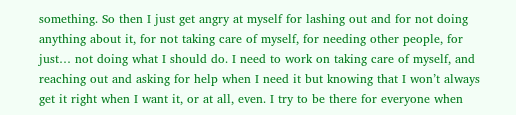something. So then I just get angry at myself for lashing out and for not doing anything about it, for not taking care of myself, for needing other people, for just… not doing what I should do. I need to work on taking care of myself, and reaching out and asking for help when I need it but knowing that I won’t always get it right when I want it, or at all, even. I try to be there for everyone when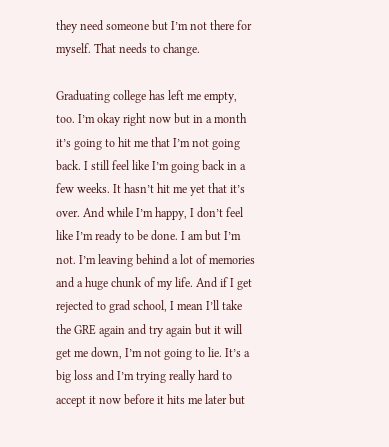they need someone but I’m not there for myself. That needs to change.

Graduating college has left me empty, too. I’m okay right now but in a month it’s going to hit me that I’m not going back. I still feel like I’m going back in a few weeks. It hasn’t hit me yet that it’s over. And while I’m happy, I don’t feel like I’m ready to be done. I am but I’m not. I’m leaving behind a lot of memories and a huge chunk of my life. And if I get rejected to grad school, I mean I’ll take the GRE again and try again but it will get me down, I’m not going to lie. It’s a big loss and I’m trying really hard to accept it now before it hits me later but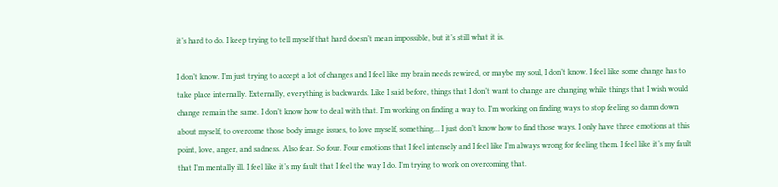it’s hard to do. I keep trying to tell myself that hard doesn’t mean impossible, but it’s still what it is.

I don’t know. I’m just trying to accept a lot of changes and I feel like my brain needs rewired, or maybe my soul, I don’t know. I feel like some change has to take place internally. Externally, everything is backwards. Like I said before, things that I don’t want to change are changing while things that I wish would change remain the same. I don’t know how to deal with that. I’m working on finding a way to. I’m working on finding ways to stop feeling so damn down about myself, to overcome those body image issues, to love myself, something… I just don’t know how to find those ways. I only have three emotions at this point, love, anger, and sadness. Also fear. So four. Four emotions that I feel intensely and I feel like I’m always wrong for feeling them. I feel like it’s my fault that I’m mentally ill. I feel like it’s my fault that I feel the way I do. I’m trying to work on overcoming that.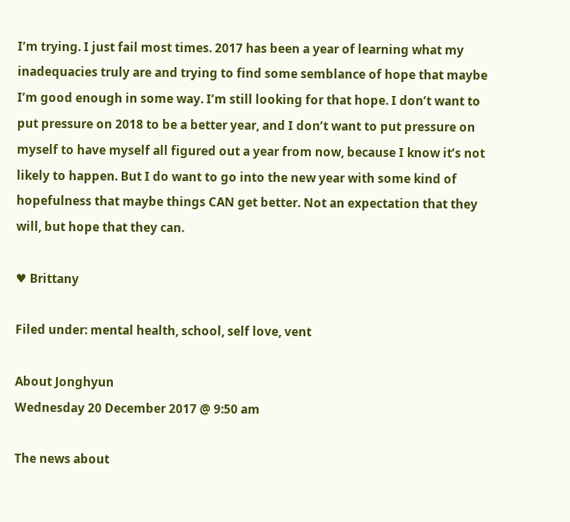I’m trying. I just fail most times. 2017 has been a year of learning what my inadequacies truly are and trying to find some semblance of hope that maybe I’m good enough in some way. I’m still looking for that hope. I don’t want to put pressure on 2018 to be a better year, and I don’t want to put pressure on myself to have myself all figured out a year from now, because I know it’s not likely to happen. But I do want to go into the new year with some kind of hopefulness that maybe things CAN get better. Not an expectation that they will, but hope that they can.

♥ Brittany

Filed under: mental health, school, self love, vent

About Jonghyun
Wednesday 20 December 2017 @ 9:50 am

The news about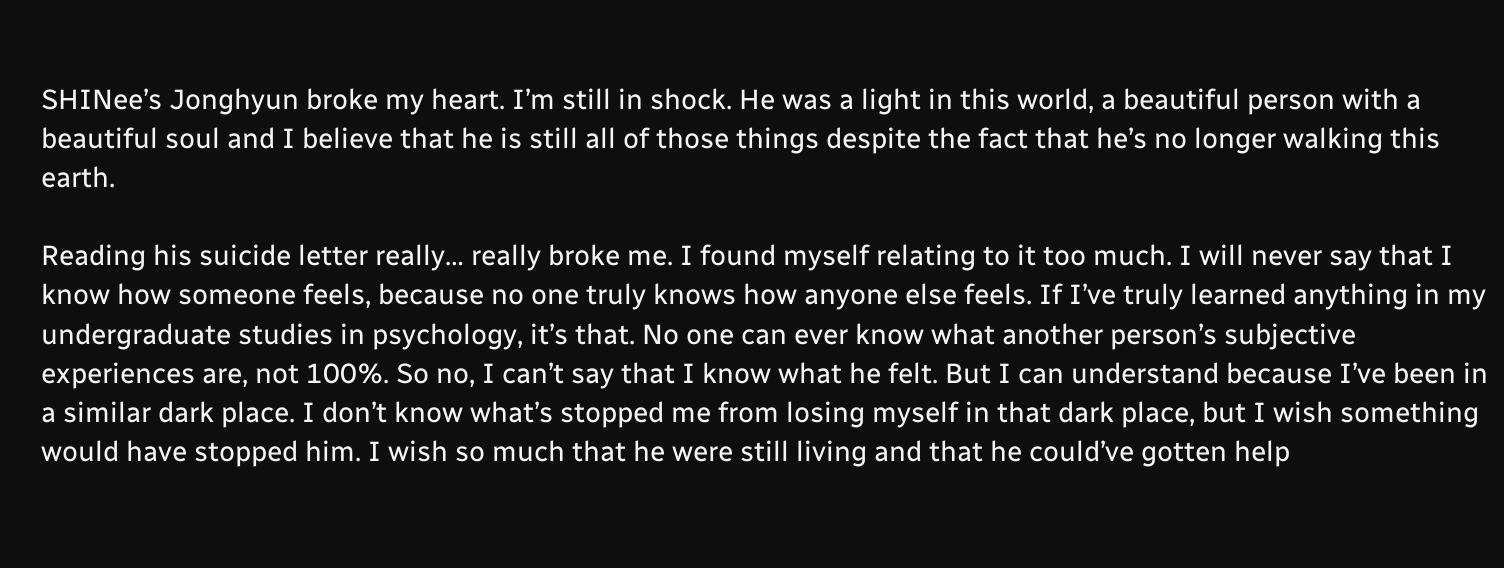SHINee’s Jonghyun broke my heart. I’m still in shock. He was a light in this world, a beautiful person with a beautiful soul and I believe that he is still all of those things despite the fact that he’s no longer walking this earth.

Reading his suicide letter really… really broke me. I found myself relating to it too much. I will never say that I know how someone feels, because no one truly knows how anyone else feels. If I’ve truly learned anything in my undergraduate studies in psychology, it’s that. No one can ever know what another person’s subjective experiences are, not 100%. So no, I can’t say that I know what he felt. But I can understand because I’ve been in a similar dark place. I don’t know what’s stopped me from losing myself in that dark place, but I wish something would have stopped him. I wish so much that he were still living and that he could’ve gotten help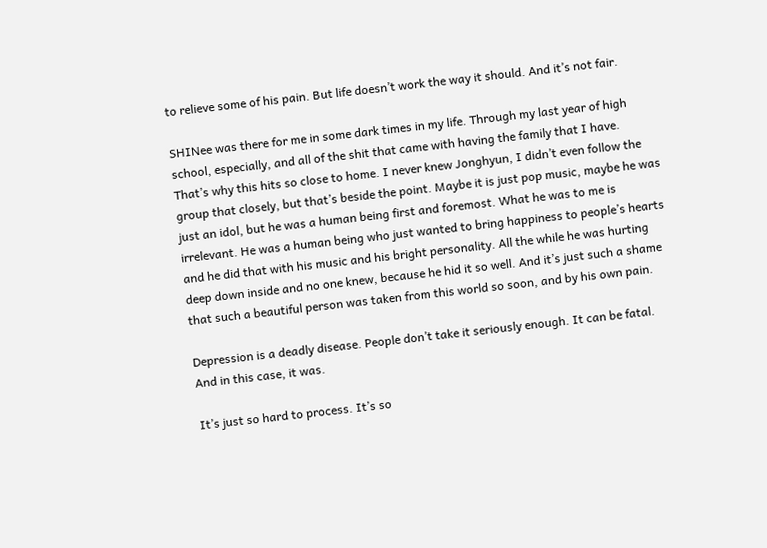to relieve some of his pain. But life doesn’t work the way it should. And it’s not fair.

SHINee was there for me in some dark times in my life. Through my last year of high school, especially, and all of the shit that came with having the family that I have. That’s why this hits so close to home. I never knew Jonghyun, I didn’t even follow the group that closely, but that’s beside the point. Maybe it is just pop music, maybe he was just an idol, but he was a human being first and foremost. What he was to me is irrelevant. He was a human being who just wanted to bring happiness to people’s hearts and he did that with his music and his bright personality. All the while he was hurting deep down inside and no one knew, because he hid it so well. And it’s just such a shame that such a beautiful person was taken from this world so soon, and by his own pain.

Depression is a deadly disease. People don’t take it seriously enough. It can be fatal. And in this case, it was.

It’s just so hard to process. It’s so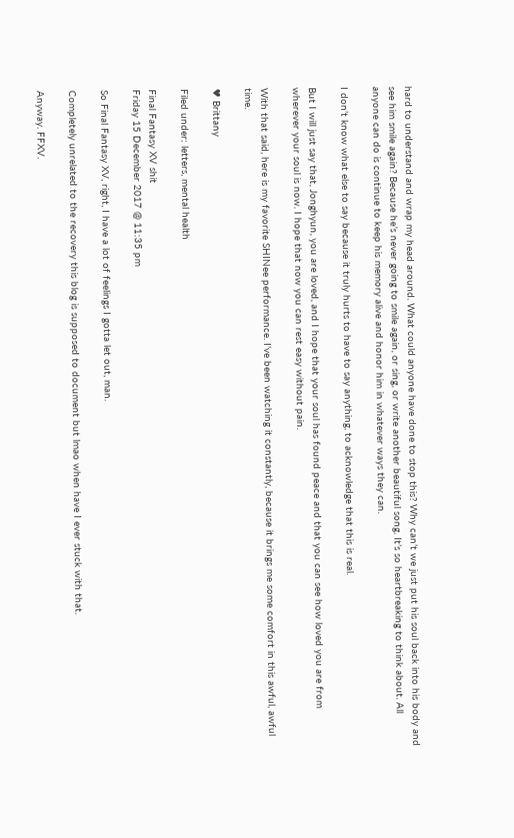hard to understand and wrap my head around. What could anyone have done to stop this? Why can’t we just put his soul back into his body and see him smile again? Because he’s never going to smile again, or sing, or write another beautiful song. It’s so heartbreaking to think about. All anyone can do is continue to keep his memory alive and honor him in whatever ways they can.

I don’t know what else to say because it truly hurts to have to say anything, to acknowledge that this is real.

But I will just say that, Jonghyun, you are loved, and I hope that your soul has found peace and that you can see how loved you are from wherever your soul is now. I hope that now you can rest easy without pain.

With that said, here is my favorite SHINee performance. I’ve been watching it constantly, because it brings me some comfort in this awful, awful time.

♥ Brittany

Filed under: letters, mental health

Final Fantasy XV shit
Friday 15 December 2017 @ 11:35 pm

So Final Fantasy XV, right, I have a lot of feelings I gotta let out, man.

Completely unrelated to the recovery this blog is supposed to document but lmao when have I ever stuck with that.

Anyway. FFXV.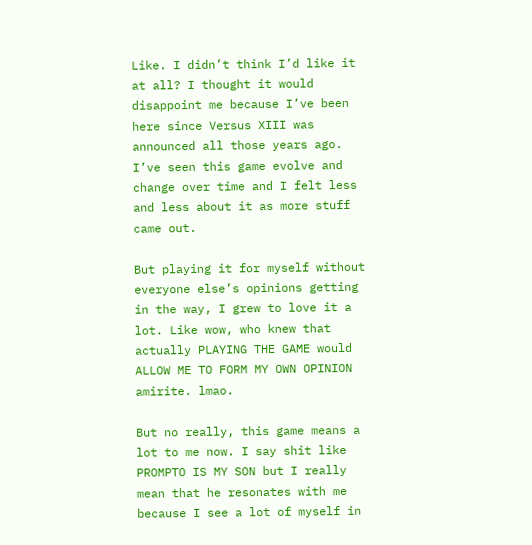Like. I didn’t think I’d like it at all? I thought it would disappoint me because I’ve been here since Versus XIII was announced all those years ago. I’ve seen this game evolve and change over time and I felt less and less about it as more stuff came out.

But playing it for myself without everyone else’s opinions getting in the way, I grew to love it a lot. Like wow, who knew that actually PLAYING THE GAME would ALLOW ME TO FORM MY OWN OPINION amirite. lmao.

But no really, this game means a lot to me now. I say shit like PROMPTO IS MY SON but I really mean that he resonates with me because I see a lot of myself in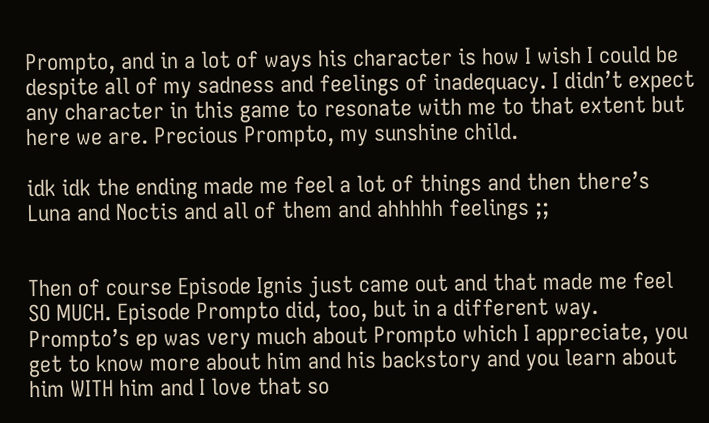Prompto, and in a lot of ways his character is how I wish I could be despite all of my sadness and feelings of inadequacy. I didn’t expect any character in this game to resonate with me to that extent but here we are. Precious Prompto, my sunshine child.

idk idk the ending made me feel a lot of things and then there’s Luna and Noctis and all of them and ahhhhh feelings ;;


Then of course Episode Ignis just came out and that made me feel SO MUCH. Episode Prompto did, too, but in a different way. Prompto’s ep was very much about Prompto which I appreciate, you get to know more about him and his backstory and you learn about him WITH him and I love that so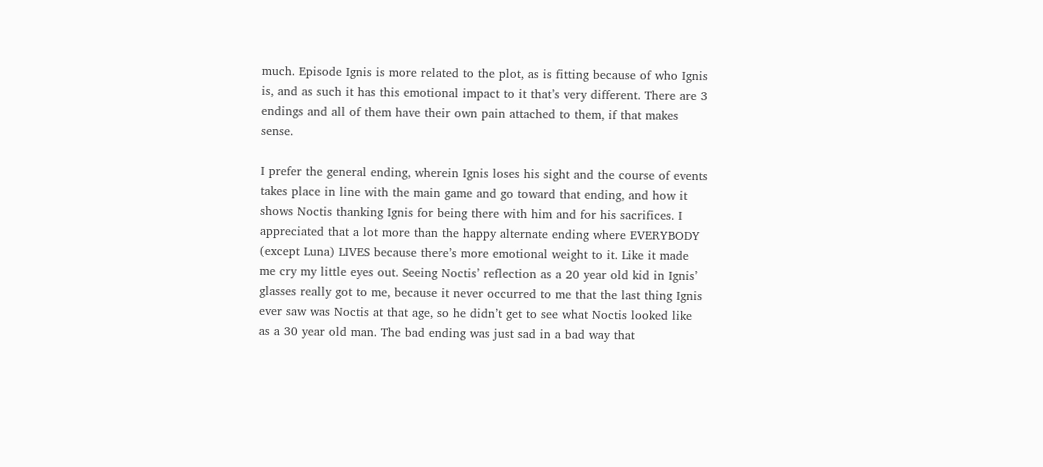much. Episode Ignis is more related to the plot, as is fitting because of who Ignis is, and as such it has this emotional impact to it that’s very different. There are 3 endings and all of them have their own pain attached to them, if that makes sense.

I prefer the general ending, wherein Ignis loses his sight and the course of events takes place in line with the main game and go toward that ending, and how it shows Noctis thanking Ignis for being there with him and for his sacrifices. I appreciated that a lot more than the happy alternate ending where EVERYBODY (except Luna) LIVES because there’s more emotional weight to it. Like it made me cry my little eyes out. Seeing Noctis’ reflection as a 20 year old kid in Ignis’ glasses really got to me, because it never occurred to me that the last thing Ignis ever saw was Noctis at that age, so he didn’t get to see what Noctis looked like as a 30 year old man. The bad ending was just sad in a bad way that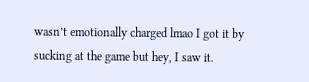wasn’t emotionally charged lmao I got it by sucking at the game but hey, I saw it.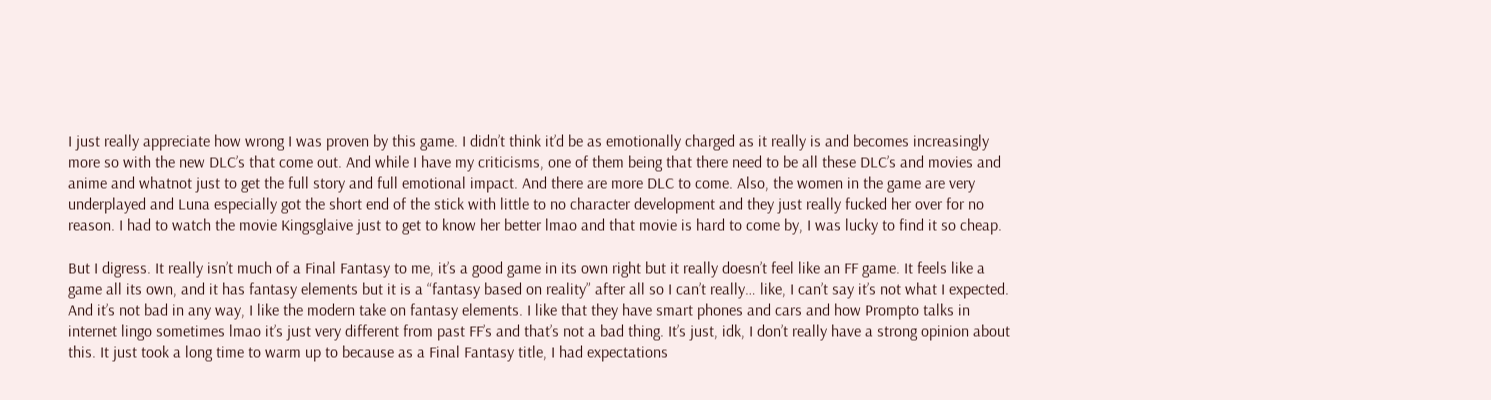I just really appreciate how wrong I was proven by this game. I didn’t think it’d be as emotionally charged as it really is and becomes increasingly more so with the new DLC’s that come out. And while I have my criticisms, one of them being that there need to be all these DLC’s and movies and anime and whatnot just to get the full story and full emotional impact. And there are more DLC to come. Also, the women in the game are very underplayed and Luna especially got the short end of the stick with little to no character development and they just really fucked her over for no reason. I had to watch the movie Kingsglaive just to get to know her better lmao and that movie is hard to come by, I was lucky to find it so cheap.

But I digress. It really isn’t much of a Final Fantasy to me, it’s a good game in its own right but it really doesn’t feel like an FF game. It feels like a game all its own, and it has fantasy elements but it is a “fantasy based on reality” after all so I can’t really… like, I can’t say it’s not what I expected. And it’s not bad in any way, I like the modern take on fantasy elements. I like that they have smart phones and cars and how Prompto talks in internet lingo sometimes lmao it’s just very different from past FF’s and that’s not a bad thing. It’s just, idk, I don’t really have a strong opinion about this. It just took a long time to warm up to because as a Final Fantasy title, I had expectations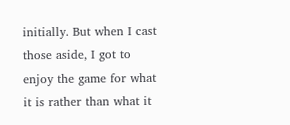initially. But when I cast those aside, I got to enjoy the game for what it is rather than what it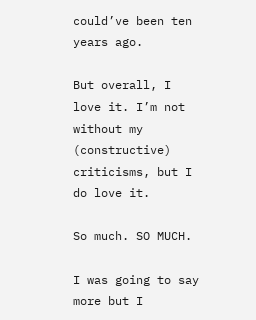could’ve been ten years ago.

But overall, I love it. I’m not without my (constructive) criticisms, but I do love it.

So much. SO MUCH.

I was going to say more but I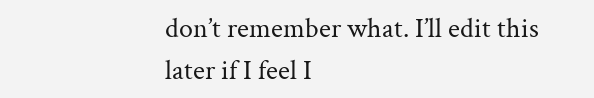don’t remember what. I’ll edit this later if I feel I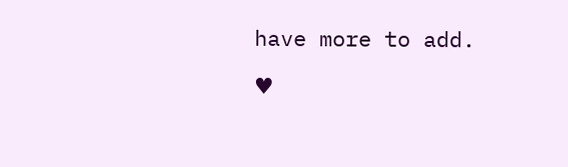have more to add.

♥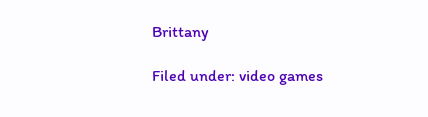Brittany

Filed under: video games